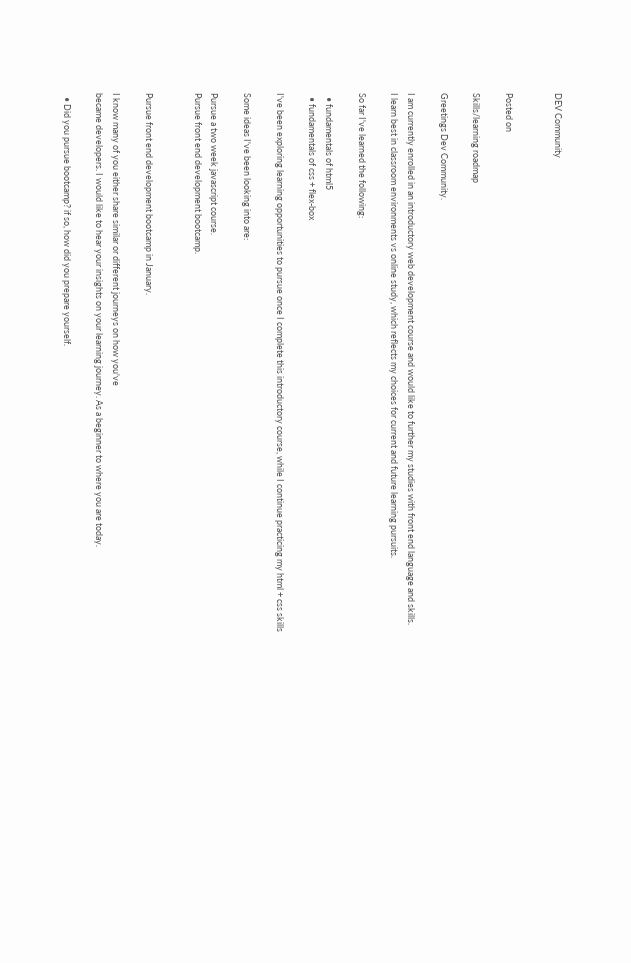DEV Community


Posted on

Skills/learning roadmap

Greetings Dev Community.

I am currently enrolled in an introductory web development course and would like to further my studies with front end language and skills.
I learn best in classroom environments vs online study, which reflects my choices for current and future learning pursuits.

So far I've learned the following:

  • fundamentals of html5
  • fundamentals of css + flex-box

I've been exploring learning opportunities to pursue once I complete this introductory course, while I continue practicing my html + css skills

Some ideas I've been looking into are:

Pursue a two week javascript course.
Pursue front end development bootcamp.


Pursue front end development bootcamp in January.

I know many of you either share similar or different journeys on how you've
became developers. I would like to hear your insights on your learning journey. As a beginner to where you are today.

  • Did you pursue bootcamp? if so, how did you prepare yourself.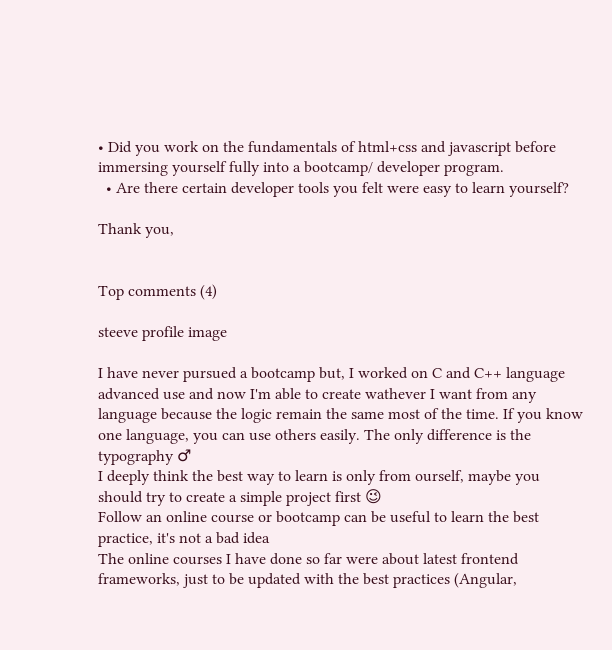• Did you work on the fundamentals of html+css and javascript before immersing yourself fully into a bootcamp/ developer program.
  • Are there certain developer tools you felt were easy to learn yourself?

Thank you,


Top comments (4)

steeve profile image

I have never pursued a bootcamp but, I worked on C and C++ language advanced use and now I'm able to create wathever I want from any language because the logic remain the same most of the time. If you know one language, you can use others easily. The only difference is the typography ♂
I deeply think the best way to learn is only from ourself, maybe you should try to create a simple project first 😉
Follow an online course or bootcamp can be useful to learn the best practice, it's not a bad idea
The online courses I have done so far were about latest frontend frameworks, just to be updated with the best practices (Angular,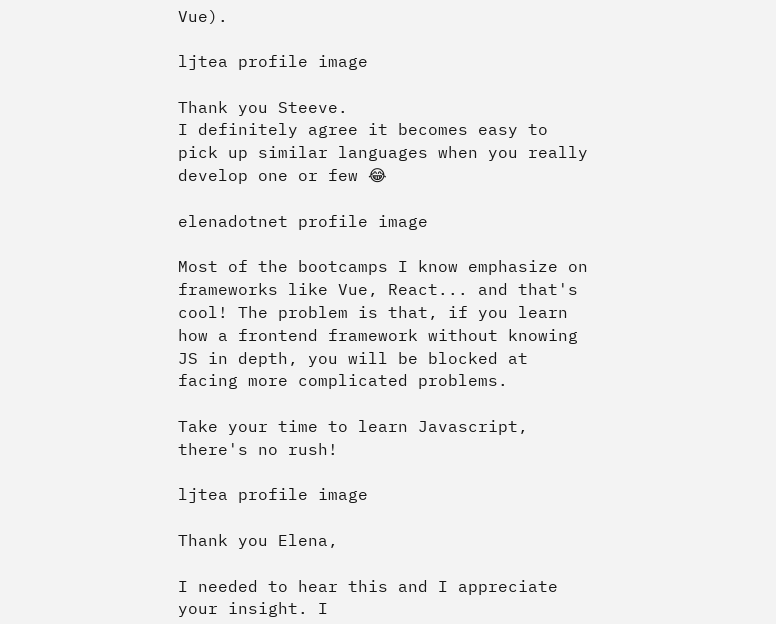Vue).

ljtea profile image

Thank you Steeve.
I definitely agree it becomes easy to pick up similar languages when you really develop one or few 😂

elenadotnet profile image

Most of the bootcamps I know emphasize on frameworks like Vue, React... and that's cool! The problem is that, if you learn how a frontend framework without knowing JS in depth, you will be blocked at facing more complicated problems.

Take your time to learn Javascript, there's no rush!

ljtea profile image

Thank you Elena,

I needed to hear this and I appreciate your insight. I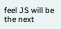feel JS will be the next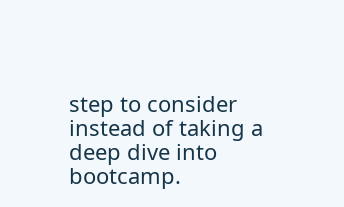step to consider instead of taking a deep dive into bootcamp.